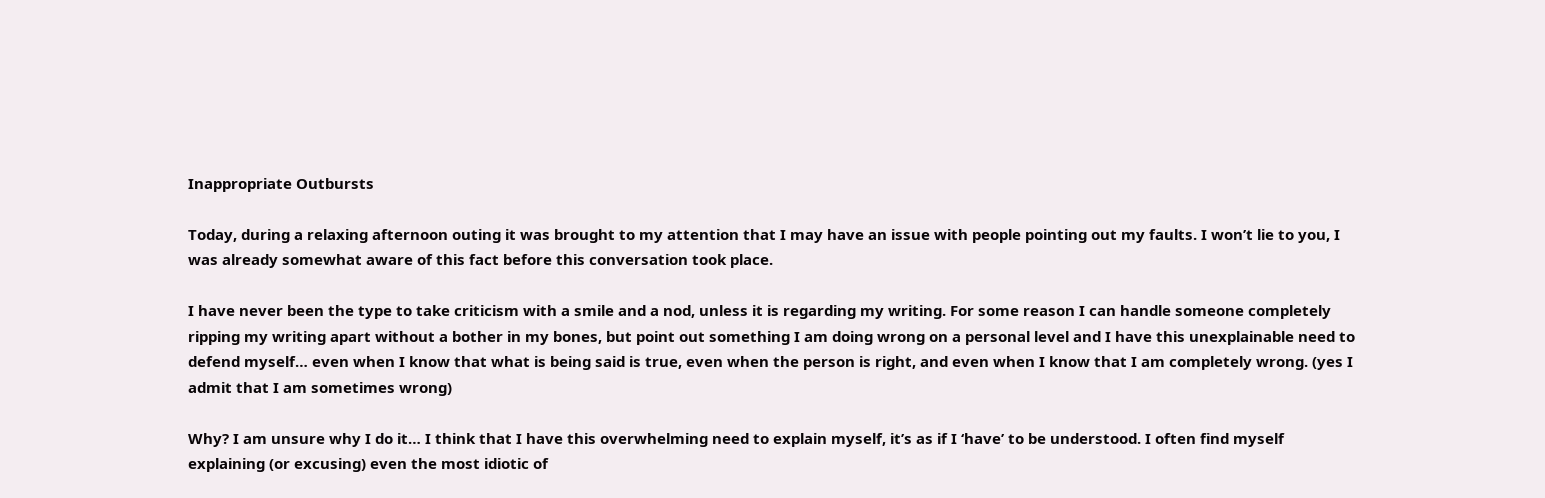Inappropriate Outbursts

Today, during a relaxing afternoon outing it was brought to my attention that I may have an issue with people pointing out my faults. I won’t lie to you, I was already somewhat aware of this fact before this conversation took place.

I have never been the type to take criticism with a smile and a nod, unless it is regarding my writing. For some reason I can handle someone completely ripping my writing apart without a bother in my bones, but point out something I am doing wrong on a personal level and I have this unexplainable need to defend myself… even when I know that what is being said is true, even when the person is right, and even when I know that I am completely wrong. (yes I admit that I am sometimes wrong)

Why? I am unsure why I do it… I think that I have this overwhelming need to explain myself, it’s as if I ‘have’ to be understood. I often find myself explaining (or excusing) even the most idiotic of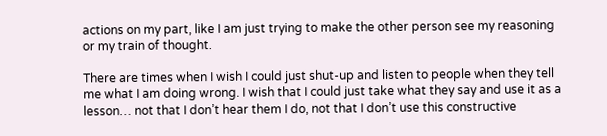actions on my part, like I am just trying to make the other person see my reasoning or my train of thought.

There are times when I wish I could just shut-up and listen to people when they tell me what I am doing wrong. I wish that I could just take what they say and use it as a lesson… not that I don’t hear them I do, not that I don’t use this constructive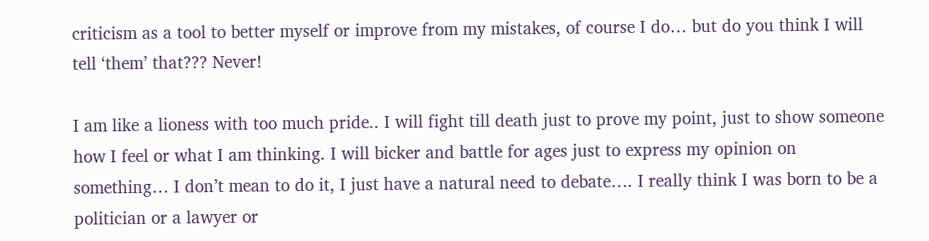criticism as a tool to better myself or improve from my mistakes, of course I do… but do you think I will tell ‘them’ that??? Never!

I am like a lioness with too much pride.. I will fight till death just to prove my point, just to show someone how I feel or what I am thinking. I will bicker and battle for ages just to express my opinion on something… I don’t mean to do it, I just have a natural need to debate…. I really think I was born to be a politician or a lawyer or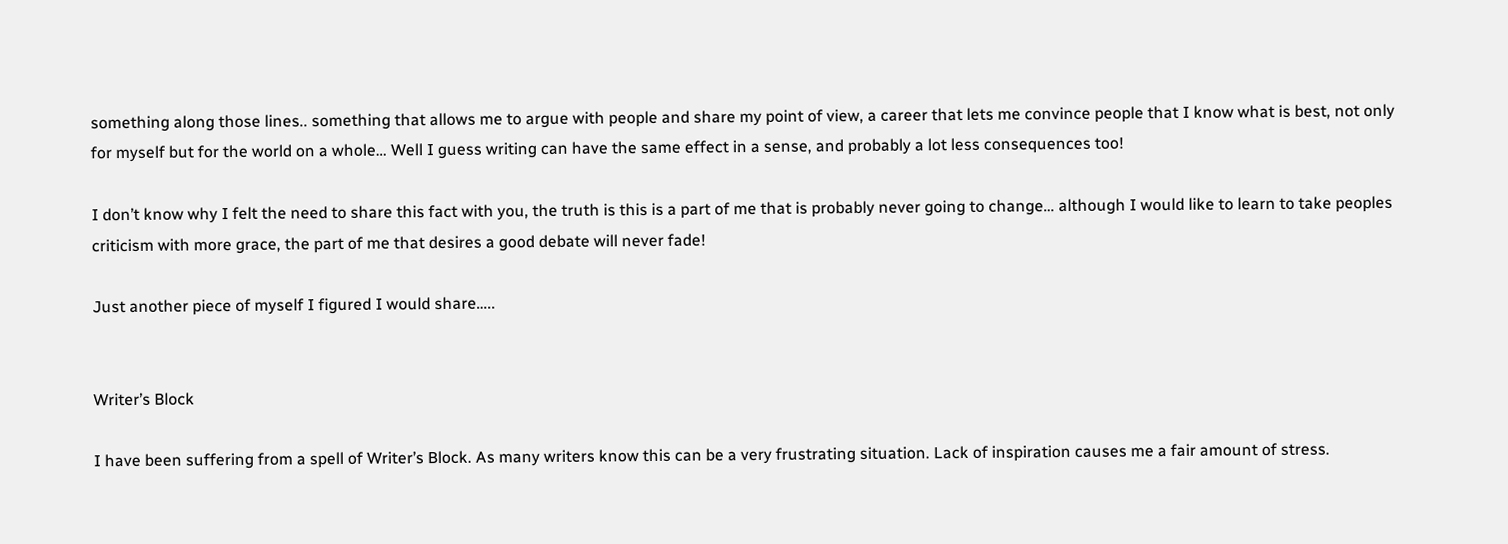something along those lines.. something that allows me to argue with people and share my point of view, a career that lets me convince people that I know what is best, not only for myself but for the world on a whole… Well I guess writing can have the same effect in a sense, and probably a lot less consequences too!

I don’t know why I felt the need to share this fact with you, the truth is this is a part of me that is probably never going to change… although I would like to learn to take peoples criticism with more grace, the part of me that desires a good debate will never fade!

Just another piece of myself I figured I would share…..


Writer’s Block

I have been suffering from a spell of Writer’s Block. As many writers know this can be a very frustrating situation. Lack of inspiration causes me a fair amount of stress.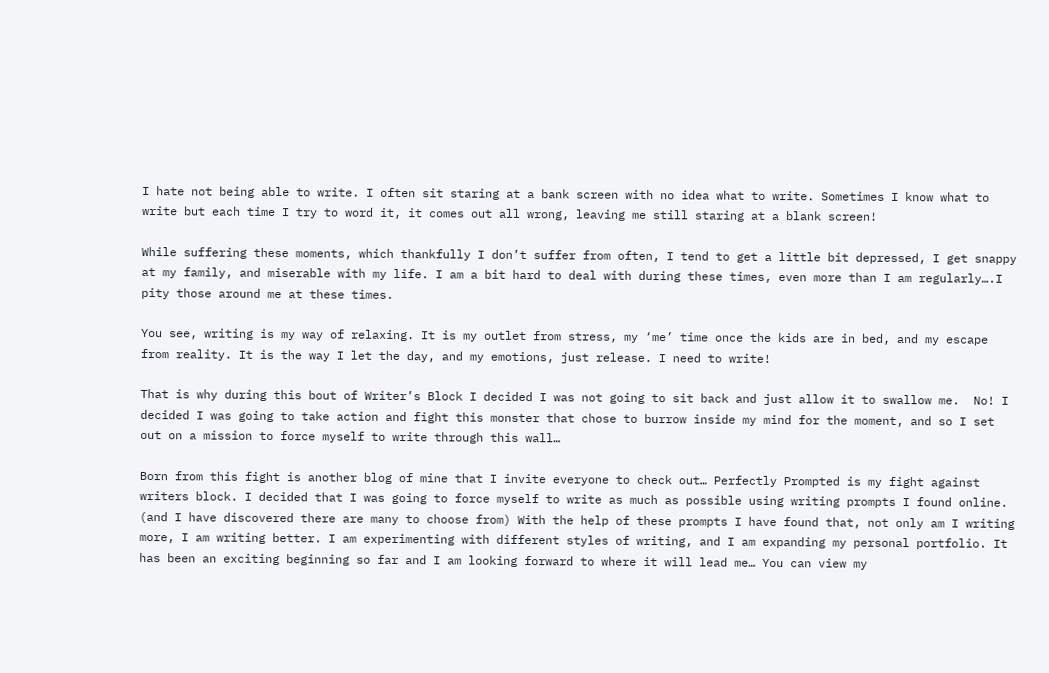I hate not being able to write. I often sit staring at a bank screen with no idea what to write. Sometimes I know what to write but each time I try to word it, it comes out all wrong, leaving me still staring at a blank screen!

While suffering these moments, which thankfully I don’t suffer from often, I tend to get a little bit depressed, I get snappy at my family, and miserable with my life. I am a bit hard to deal with during these times, even more than I am regularly….I pity those around me at these times.

You see, writing is my way of relaxing. It is my outlet from stress, my ‘me’ time once the kids are in bed, and my escape from reality. It is the way I let the day, and my emotions, just release. I need to write!

That is why during this bout of Writer’s Block I decided I was not going to sit back and just allow it to swallow me.  No! I decided I was going to take action and fight this monster that chose to burrow inside my mind for the moment, and so I set out on a mission to force myself to write through this wall…

Born from this fight is another blog of mine that I invite everyone to check out… Perfectly Prompted is my fight against writers block. I decided that I was going to force myself to write as much as possible using writing prompts I found online. (and I have discovered there are many to choose from) With the help of these prompts I have found that, not only am I writing more, I am writing better. I am experimenting with different styles of writing, and I am expanding my personal portfolio. It has been an exciting beginning so far and I am looking forward to where it will lead me… You can view my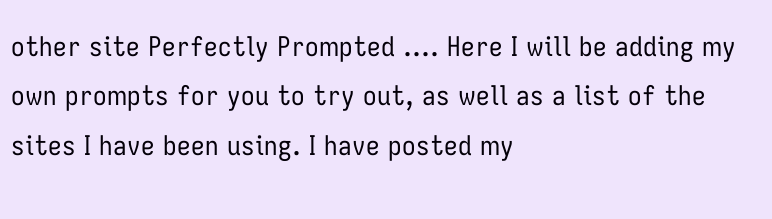other site Perfectly Prompted …. Here I will be adding my own prompts for you to try out, as well as a list of the sites I have been using. I have posted my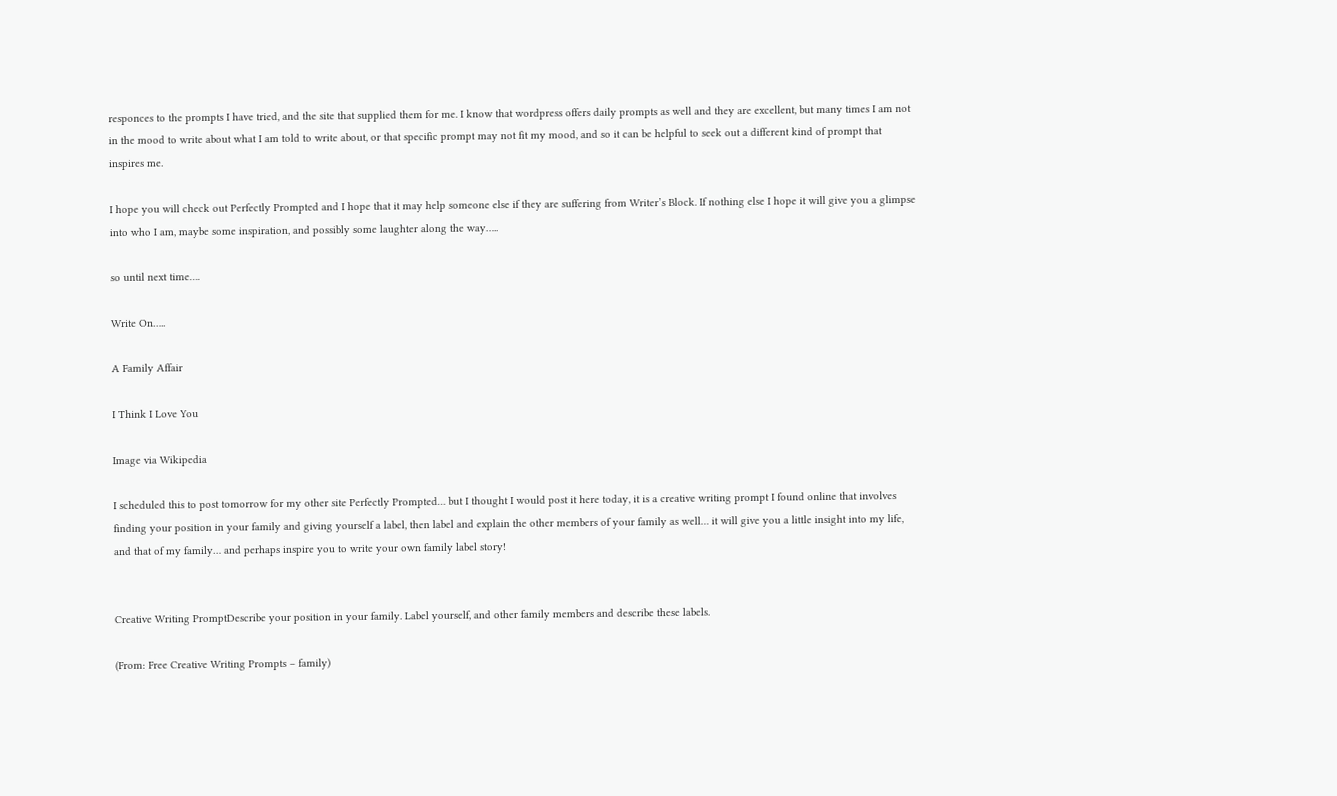responces to the prompts I have tried, and the site that supplied them for me. I know that wordpress offers daily prompts as well and they are excellent, but many times I am not in the mood to write about what I am told to write about, or that specific prompt may not fit my mood, and so it can be helpful to seek out a different kind of prompt that inspires me.

I hope you will check out Perfectly Prompted and I hope that it may help someone else if they are suffering from Writer’s Block. If nothing else I hope it will give you a glimpse into who I am, maybe some inspiration, and possibly some laughter along the way…..

so until next time….

Write On…..

A Family Affair

I Think I Love You

Image via Wikipedia

I scheduled this to post tomorrow for my other site Perfectly Prompted… but I thought I would post it here today, it is a creative writing prompt I found online that involves finding your position in your family and giving yourself a label, then label and explain the other members of your family as well… it will give you a little insight into my life, and that of my family… and perhaps inspire you to write your own family label story!


Creative Writing PromptDescribe your position in your family. Label yourself, and other family members and describe these labels.

(From: Free Creative Writing Prompts – family)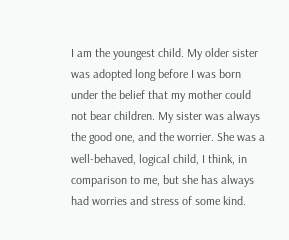I am the youngest child. My older sister was adopted long before I was born under the belief that my mother could not bear children. My sister was always the good one, and the worrier. She was a well-behaved, logical child, I think, in comparison to me, but she has always had worries and stress of some kind.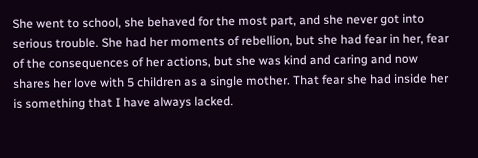She went to school, she behaved for the most part, and she never got into serious trouble. She had her moments of rebellion, but she had fear in her, fear of the consequences of her actions, but she was kind and caring and now shares her love with 5 children as a single mother. That fear she had inside her is something that I have always lacked.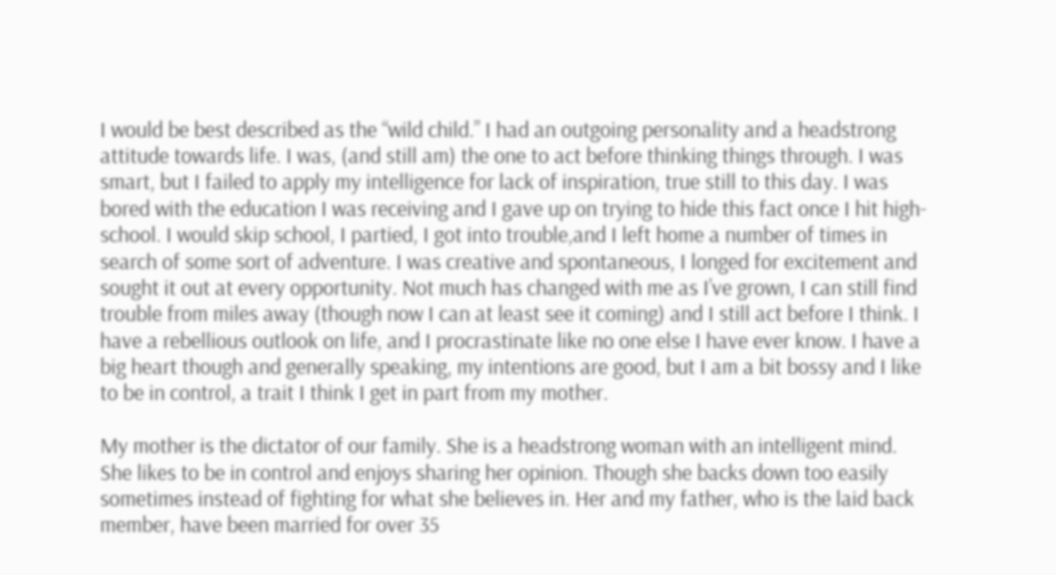I would be best described as the “wild child.” I had an outgoing personality and a headstrong attitude towards life. I was, (and still am) the one to act before thinking things through. I was smart, but I failed to apply my intelligence for lack of inspiration, true still to this day. I was bored with the education I was receiving and I gave up on trying to hide this fact once I hit high-school. I would skip school, I partied, I got into trouble,and I left home a number of times in search of some sort of adventure. I was creative and spontaneous, I longed for excitement and sought it out at every opportunity. Not much has changed with me as I’ve grown, I can still find trouble from miles away (though now I can at least see it coming) and I still act before I think. I have a rebellious outlook on life, and I procrastinate like no one else I have ever know. I have a big heart though and generally speaking, my intentions are good, but I am a bit bossy and I like to be in control, a trait I think I get in part from my mother.

My mother is the dictator of our family. She is a headstrong woman with an intelligent mind. She likes to be in control and enjoys sharing her opinion. Though she backs down too easily sometimes instead of fighting for what she believes in. Her and my father, who is the laid back member, have been married for over 35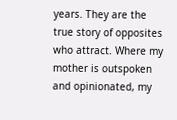years. They are the true story of opposites who attract. Where my mother is outspoken and opinionated, my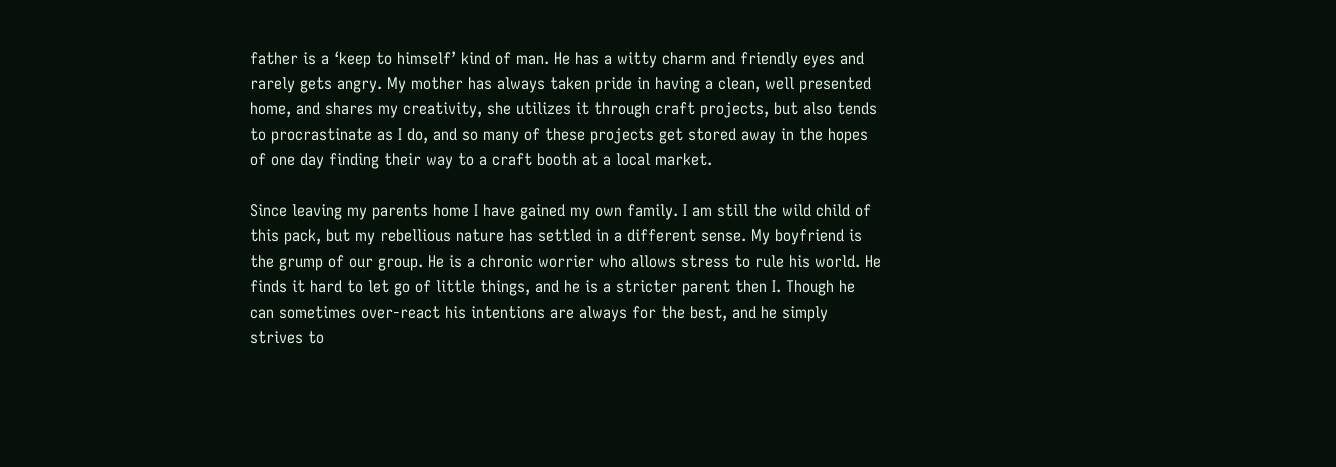father is a ‘keep to himself’ kind of man. He has a witty charm and friendly eyes and rarely gets angry. My mother has always taken pride in having a clean, well presented home, and shares my creativity, she utilizes it through craft projects, but also tends to procrastinate as I do, and so many of these projects get stored away in the hopes of one day finding their way to a craft booth at a local market.

Since leaving my parents home I have gained my own family. I am still the wild child of this pack, but my rebellious nature has settled in a different sense. My boyfriend is the grump of our group. He is a chronic worrier who allows stress to rule his world. He finds it hard to let go of little things, and he is a stricter parent then I. Though he can sometimes over-react his intentions are always for the best, and he simply strives to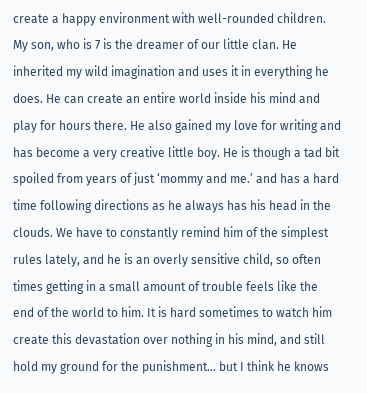create a happy environment with well-rounded children. My son, who is 7 is the dreamer of our little clan. He inherited my wild imagination and uses it in everything he does. He can create an entire world inside his mind and play for hours there. He also gained my love for writing and has become a very creative little boy. He is though a tad bit spoiled from years of just ‘mommy and me.’ and has a hard time following directions as he always has his head in the clouds. We have to constantly remind him of the simplest rules lately, and he is an overly sensitive child, so often times getting in a small amount of trouble feels like the end of the world to him. It is hard sometimes to watch him create this devastation over nothing in his mind, and still hold my ground for the punishment… but I think he knows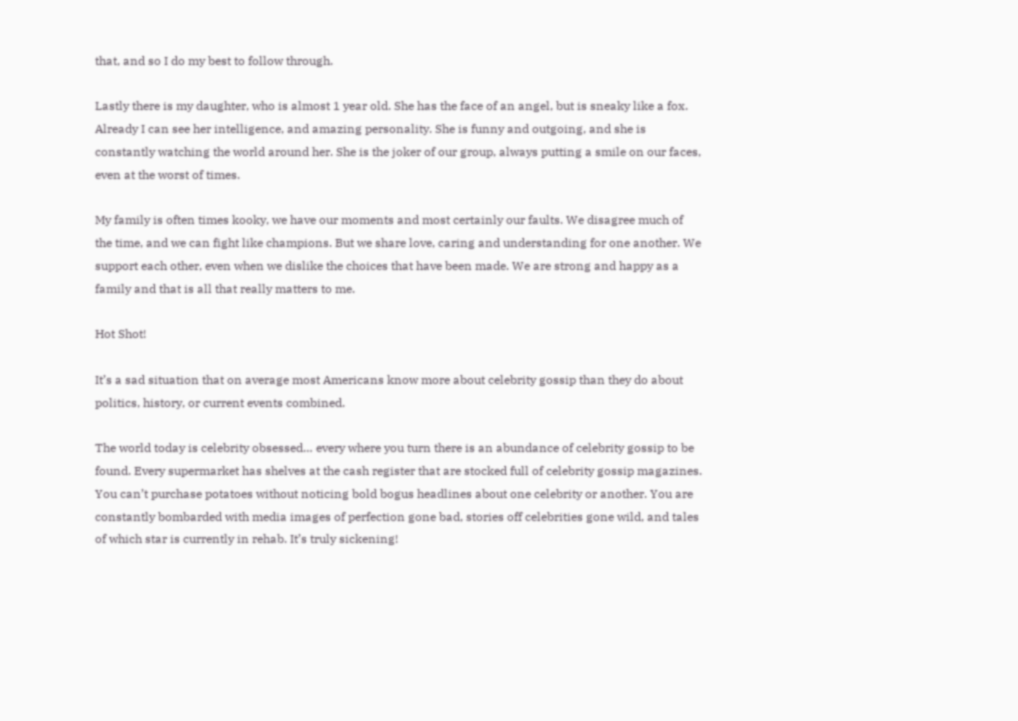that, and so I do my best to follow through.

Lastly there is my daughter, who is almost 1 year old. She has the face of an angel, but is sneaky like a fox. Already I can see her intelligence, and amazing personality. She is funny and outgoing, and she is constantly watching the world around her. She is the joker of our group, always putting a smile on our faces, even at the worst of times.

My family is often times kooky, we have our moments and most certainly our faults. We disagree much of the time, and we can fight like champions. But we share love, caring and understanding for one another. We support each other, even when we dislike the choices that have been made. We are strong and happy as a family and that is all that really matters to me.

Hot Shot!

It’s a sad situation that on average most Americans know more about celebrity gossip than they do about politics, history, or current events combined.

The world today is celebrity obsessed… every where you turn there is an abundance of celebrity gossip to be found. Every supermarket has shelves at the cash register that are stocked full of celebrity gossip magazines. You can’t purchase potatoes without noticing bold bogus headlines about one celebrity or another. You are constantly bombarded with media images of perfection gone bad, stories off celebrities gone wild, and tales of which star is currently in rehab. It’s truly sickening!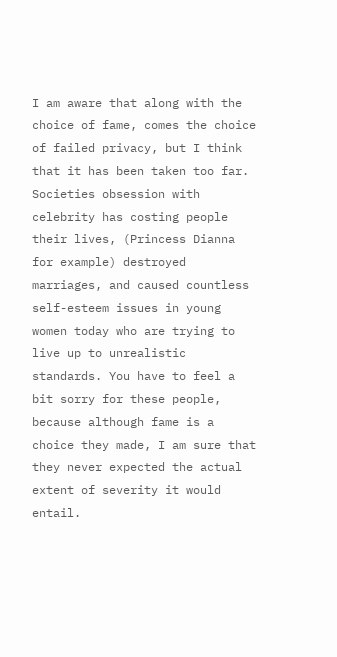I am aware that along with the choice of fame, comes the choice of failed privacy, but I think that it has been taken too far. Societies obsession with celebrity has costing people their lives, (Princess Dianna for example) destroyed marriages, and caused countless self-esteem issues in young women today who are trying to live up to unrealistic standards. You have to feel a bit sorry for these people, because although fame is a choice they made, I am sure that they never expected the actual extent of severity it would entail.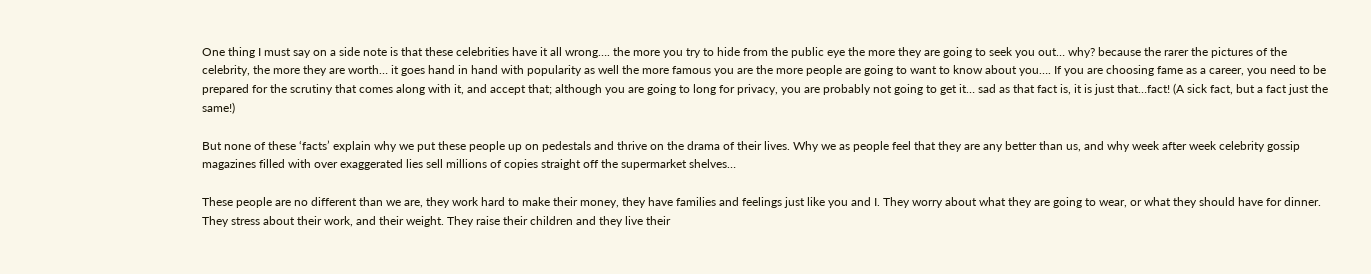One thing I must say on a side note is that these celebrities have it all wrong…. the more you try to hide from the public eye the more they are going to seek you out… why? because the rarer the pictures of the celebrity, the more they are worth… it goes hand in hand with popularity as well the more famous you are the more people are going to want to know about you…. If you are choosing fame as a career, you need to be prepared for the scrutiny that comes along with it, and accept that; although you are going to long for privacy, you are probably not going to get it… sad as that fact is, it is just that…fact! (A sick fact, but a fact just the same!)

But none of these ‘facts’ explain why we put these people up on pedestals and thrive on the drama of their lives. Why we as people feel that they are any better than us, and why week after week celebrity gossip magazines filled with over exaggerated lies sell millions of copies straight off the supermarket shelves…

These people are no different than we are, they work hard to make their money, they have families and feelings just like you and I. They worry about what they are going to wear, or what they should have for dinner. They stress about their work, and their weight. They raise their children and they live their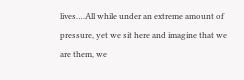lives….All while under an extreme amount of pressure, yet we sit here and imagine that we are them, we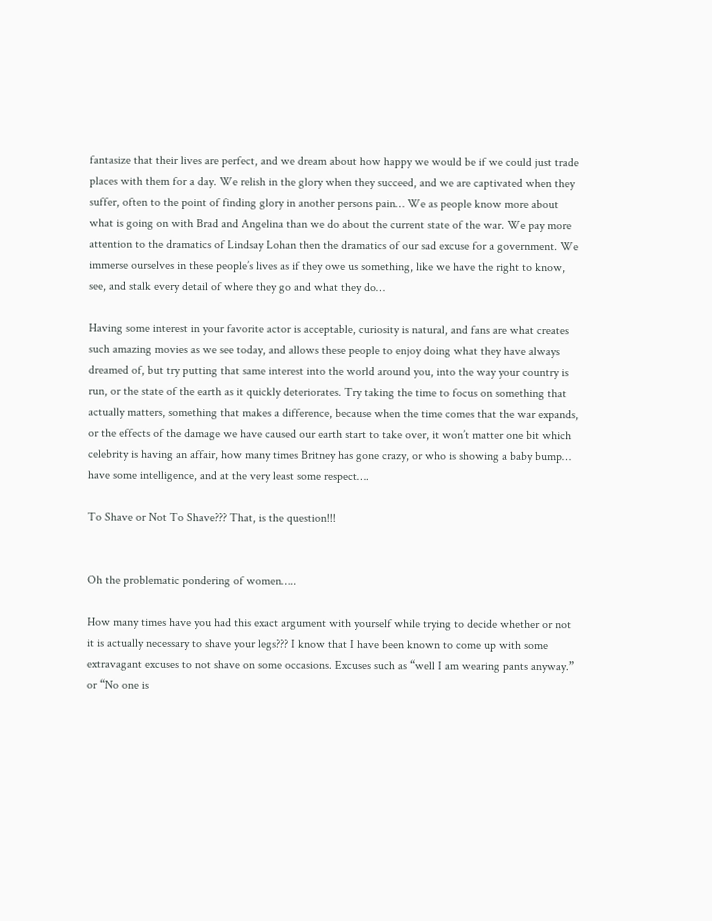fantasize that their lives are perfect, and we dream about how happy we would be if we could just trade places with them for a day. We relish in the glory when they succeed, and we are captivated when they suffer, often to the point of finding glory in another persons pain… We as people know more about what is going on with Brad and Angelina than we do about the current state of the war. We pay more attention to the dramatics of Lindsay Lohan then the dramatics of our sad excuse for a government. We immerse ourselves in these people’s lives as if they owe us something, like we have the right to know, see, and stalk every detail of where they go and what they do…

Having some interest in your favorite actor is acceptable, curiosity is natural, and fans are what creates such amazing movies as we see today, and allows these people to enjoy doing what they have always dreamed of, but try putting that same interest into the world around you, into the way your country is run, or the state of the earth as it quickly deteriorates. Try taking the time to focus on something that actually matters, something that makes a difference, because when the time comes that the war expands, or the effects of the damage we have caused our earth start to take over, it won’t matter one bit which celebrity is having an affair, how many times Britney has gone crazy, or who is showing a baby bump… have some intelligence, and at the very least some respect….

To Shave or Not To Shave??? That, is the question!!!


Oh the problematic pondering of women…..

How many times have you had this exact argument with yourself while trying to decide whether or not it is actually necessary to shave your legs??? I know that I have been known to come up with some extravagant excuses to not shave on some occasions. Excuses such as “well I am wearing pants anyway.” or “No one is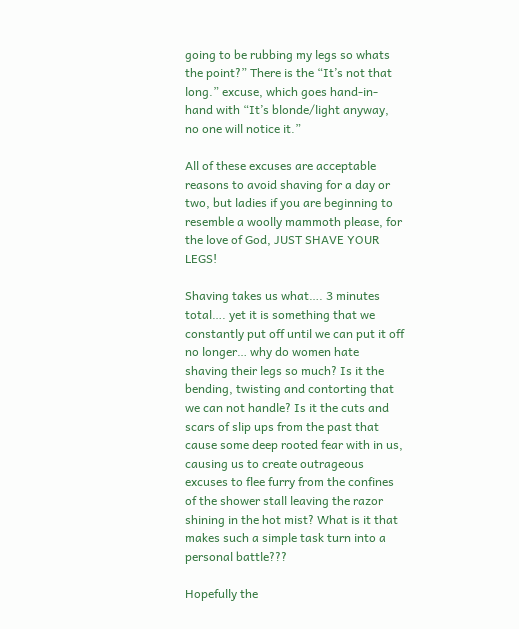going to be rubbing my legs so whats the point?” There is the “It’s not that long.” excuse, which goes hand-in-hand with “It’s blonde/light anyway, no one will notice it.”

All of these excuses are acceptable reasons to avoid shaving for a day or two, but ladies if you are beginning to resemble a woolly mammoth please, for the love of God, JUST SHAVE YOUR LEGS!

Shaving takes us what…. 3 minutes total…. yet it is something that we constantly put off until we can put it off no longer… why do women hate shaving their legs so much? Is it the bending, twisting and contorting that we can not handle? Is it the cuts and scars of slip ups from the past that cause some deep rooted fear with in us, causing us to create outrageous excuses to flee furry from the confines of the shower stall leaving the razor shining in the hot mist? What is it that makes such a simple task turn into a personal battle???

Hopefully the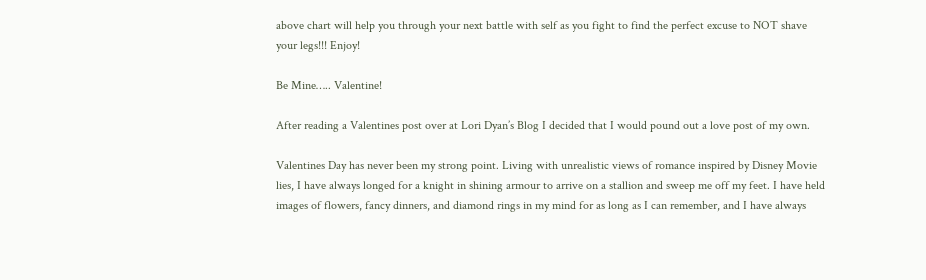above chart will help you through your next battle with self as you fight to find the perfect excuse to NOT shave your legs!!! Enjoy!

Be Mine….. Valentine!

After reading a Valentines post over at Lori Dyan’s Blog I decided that I would pound out a love post of my own.

Valentines Day has never been my strong point. Living with unrealistic views of romance inspired by Disney Movie lies, I have always longed for a knight in shining armour to arrive on a stallion and sweep me off my feet. I have held images of flowers, fancy dinners, and diamond rings in my mind for as long as I can remember, and I have always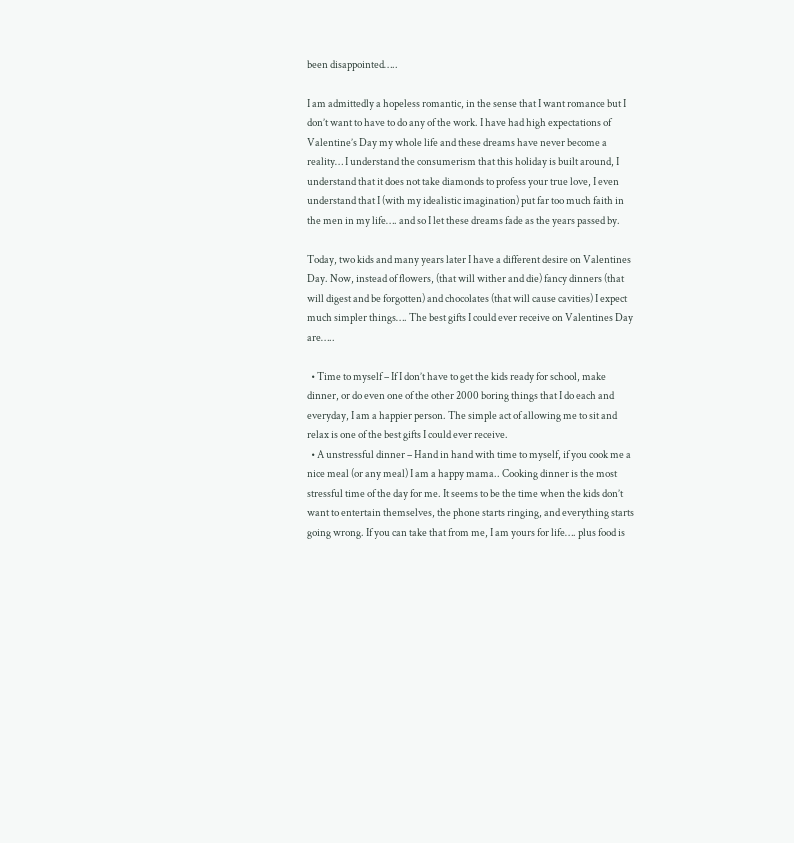been disappointed…..

I am admittedly a hopeless romantic, in the sense that I want romance but I don’t want to have to do any of the work. I have had high expectations of Valentine’s Day my whole life and these dreams have never become a reality… I understand the consumerism that this holiday is built around, I understand that it does not take diamonds to profess your true love, I even understand that I (with my idealistic imagination) put far too much faith in the men in my life…. and so I let these dreams fade as the years passed by.

Today, two kids and many years later I have a different desire on Valentines Day. Now, instead of flowers, (that will wither and die) fancy dinners (that will digest and be forgotten) and chocolates (that will cause cavities) I expect much simpler things…. The best gifts I could ever receive on Valentines Day are…..

  • Time to myself – If I don’t have to get the kids ready for school, make dinner, or do even one of the other 2000 boring things that I do each and everyday, I am a happier person. The simple act of allowing me to sit and relax is one of the best gifts I could ever receive.
  • A unstressful dinner – Hand in hand with time to myself, if you cook me a nice meal (or any meal) I am a happy mama.. Cooking dinner is the most stressful time of the day for me. It seems to be the time when the kids don’t want to entertain themselves, the phone starts ringing, and everything starts going wrong. If you can take that from me, I am yours for life…. plus food is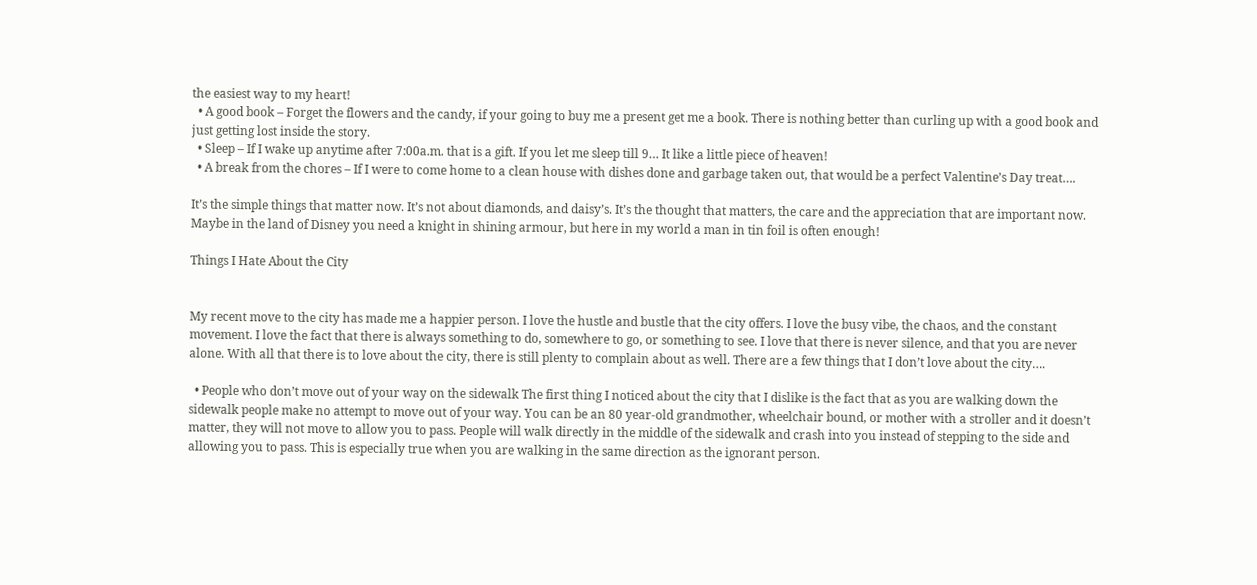the easiest way to my heart!
  • A good book – Forget the flowers and the candy, if your going to buy me a present get me a book. There is nothing better than curling up with a good book and just getting lost inside the story.
  • Sleep – If I wake up anytime after 7:00a.m. that is a gift. If you let me sleep till 9… It like a little piece of heaven!
  • A break from the chores – If I were to come home to a clean house with dishes done and garbage taken out, that would be a perfect Valentine’s Day treat….

It’s the simple things that matter now. It’s not about diamonds, and daisy’s. It’s the thought that matters, the care and the appreciation that are important now. Maybe in the land of Disney you need a knight in shining armour, but here in my world a man in tin foil is often enough!

Things I Hate About the City


My recent move to the city has made me a happier person. I love the hustle and bustle that the city offers. I love the busy vibe, the chaos, and the constant movement. I love the fact that there is always something to do, somewhere to go, or something to see. I love that there is never silence, and that you are never alone. With all that there is to love about the city, there is still plenty to complain about as well. There are a few things that I don’t love about the city….

  • People who don’t move out of your way on the sidewalk The first thing I noticed about the city that I dislike is the fact that as you are walking down the sidewalk people make no attempt to move out of your way. You can be an 80 year-old grandmother, wheelchair bound, or mother with a stroller and it doesn’t matter, they will not move to allow you to pass. People will walk directly in the middle of the sidewalk and crash into you instead of stepping to the side and allowing you to pass. This is especially true when you are walking in the same direction as the ignorant person.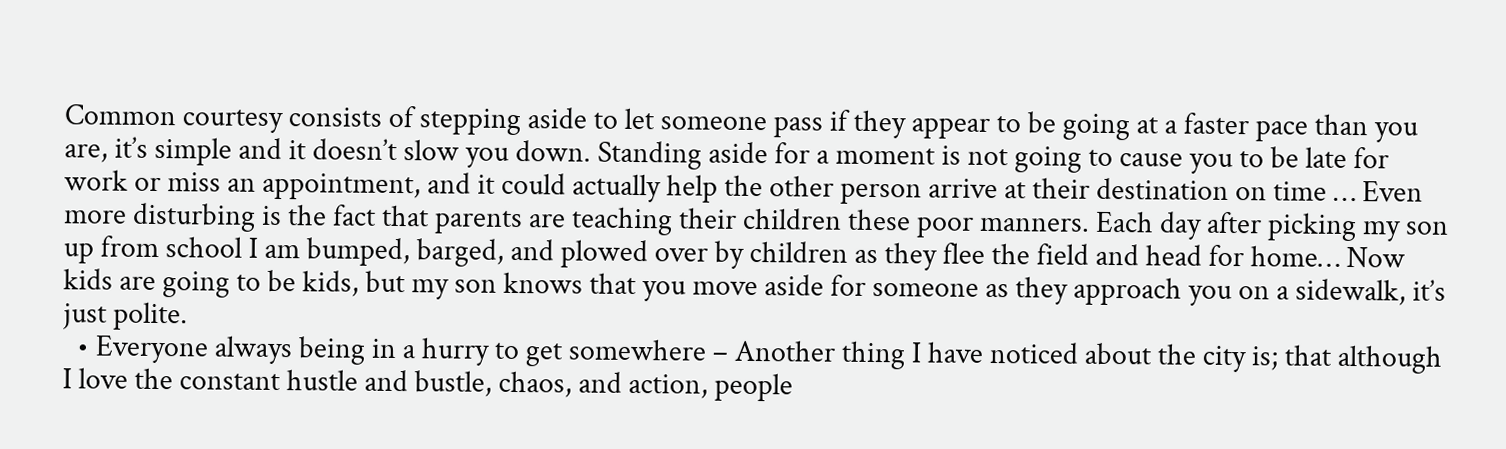Common courtesy consists of stepping aside to let someone pass if they appear to be going at a faster pace than you are, it’s simple and it doesn’t slow you down. Standing aside for a moment is not going to cause you to be late for work or miss an appointment, and it could actually help the other person arrive at their destination on time … Even more disturbing is the fact that parents are teaching their children these poor manners. Each day after picking my son up from school I am bumped, barged, and plowed over by children as they flee the field and head for home… Now kids are going to be kids, but my son knows that you move aside for someone as they approach you on a sidewalk, it’s just polite.
  • Everyone always being in a hurry to get somewhere – Another thing I have noticed about the city is; that although I love the constant hustle and bustle, chaos, and action, people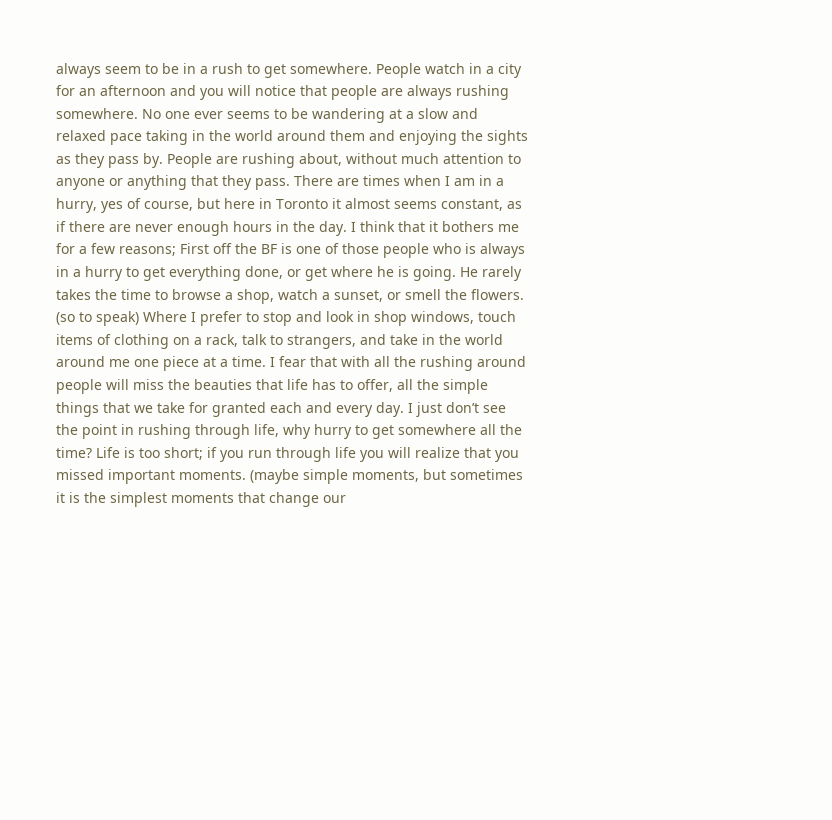always seem to be in a rush to get somewhere. People watch in a city for an afternoon and you will notice that people are always rushing somewhere. No one ever seems to be wandering at a slow and relaxed pace taking in the world around them and enjoying the sights as they pass by. People are rushing about, without much attention to anyone or anything that they pass. There are times when I am in a hurry, yes of course, but here in Toronto it almost seems constant, as if there are never enough hours in the day. I think that it bothers me for a few reasons; First off the BF is one of those people who is always in a hurry to get everything done, or get where he is going. He rarely takes the time to browse a shop, watch a sunset, or smell the flowers. (so to speak) Where I prefer to stop and look in shop windows, touch items of clothing on a rack, talk to strangers, and take in the world around me one piece at a time. I fear that with all the rushing around people will miss the beauties that life has to offer, all the simple things that we take for granted each and every day. I just don’t see the point in rushing through life, why hurry to get somewhere all the time? Life is too short; if you run through life you will realize that you missed important moments. (maybe simple moments, but sometimes it is the simplest moments that change our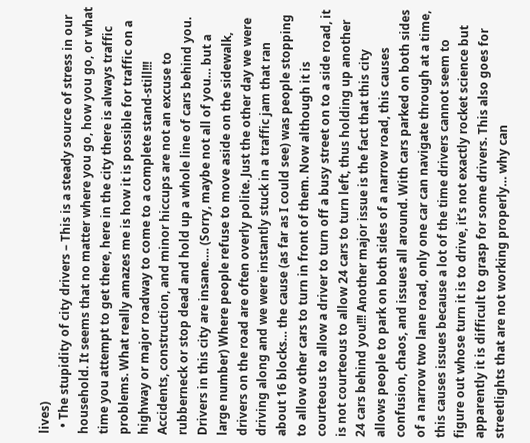lives)
  • The stupidity of city drivers – This is a steady source of stress in our household. It seems that no matter where you go, how you go, or what time you attempt to get there, here in the city there is always traffic problems. What really amazes me is how it is possible for traffic on a highway or major roadway to come to a complete stand-still!!! Accidents, construction, and minor hiccups are not an excuse to rubberneck or stop dead and hold up a whole line of cars behind you. Drivers in this city are insane…. (Sorry, maybe not all of you… but a large number) Where people refuse to move aside on the sidewalk, drivers on the road are often overly polite. Just the other day we were driving along and we were instantly stuck in a traffic jam that ran about 16 blocks… the cause (as far as I could see) was people stopping to allow other cars to turn in front of them. Now although it is courteous to allow a driver to turn off a busy street on to a side road, it is not courteous to allow 24 cars to turn left, thus holding up another 24 cars behind you!!! Another major issue is the fact that this city allows people to park on both sides of a narrow road, this causes confusion, chaos, and issues all around. With cars parked on both sides of a narrow two lane road, only one car can navigate through at a time, this causes issues because a lot of the time drivers cannot seem to figure out whose turn it is to drive, it’s not exactly rocket science but apparently it is difficult to grasp for some drivers. This also goes for streetlights that are not working properly… why can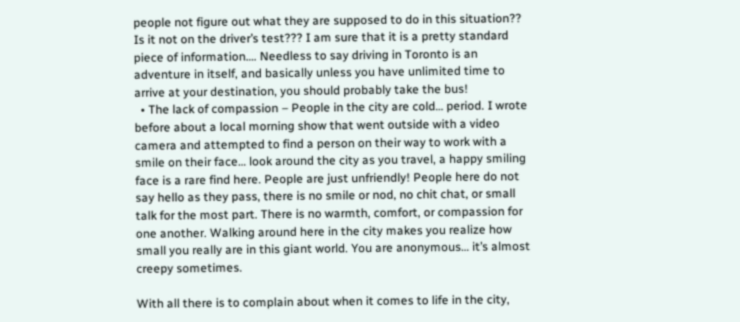people not figure out what they are supposed to do in this situation?? Is it not on the driver’s test??? I am sure that it is a pretty standard piece of information…. Needless to say driving in Toronto is an adventure in itself, and basically unless you have unlimited time to arrive at your destination, you should probably take the bus!
  • The lack of compassion – People in the city are cold… period. I wrote before about a local morning show that went outside with a video camera and attempted to find a person on their way to work with a smile on their face… look around the city as you travel, a happy smiling face is a rare find here. People are just unfriendly! People here do not say hello as they pass, there is no smile or nod, no chit chat, or small talk for the most part. There is no warmth, comfort, or compassion for one another. Walking around here in the city makes you realize how small you really are in this giant world. You are anonymous… it’s almost creepy sometimes.

With all there is to complain about when it comes to life in the city,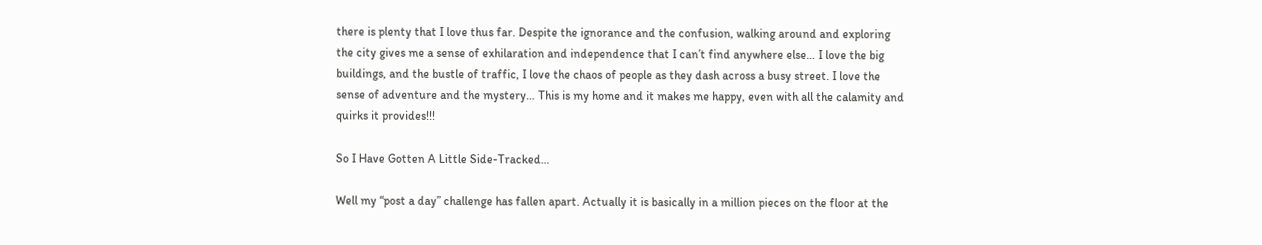there is plenty that I love thus far. Despite the ignorance and the confusion, walking around and exploring the city gives me a sense of exhilaration and independence that I can’t find anywhere else… I love the big buildings, and the bustle of traffic, I love the chaos of people as they dash across a busy street. I love the sense of adventure and the mystery… This is my home and it makes me happy, even with all the calamity and quirks it provides!!!

So I Have Gotten A Little Side-Tracked…

Well my “post a day” challenge has fallen apart. Actually it is basically in a million pieces on the floor at the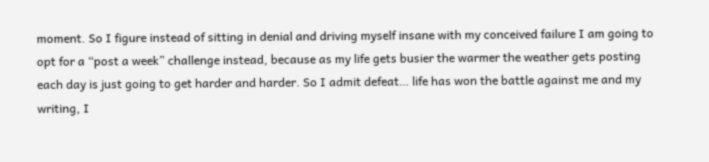moment. So I figure instead of sitting in denial and driving myself insane with my conceived failure I am going to opt for a “post a week” challenge instead, because as my life gets busier the warmer the weather gets posting each day is just going to get harder and harder. So I admit defeat… life has won the battle against me and my writing, I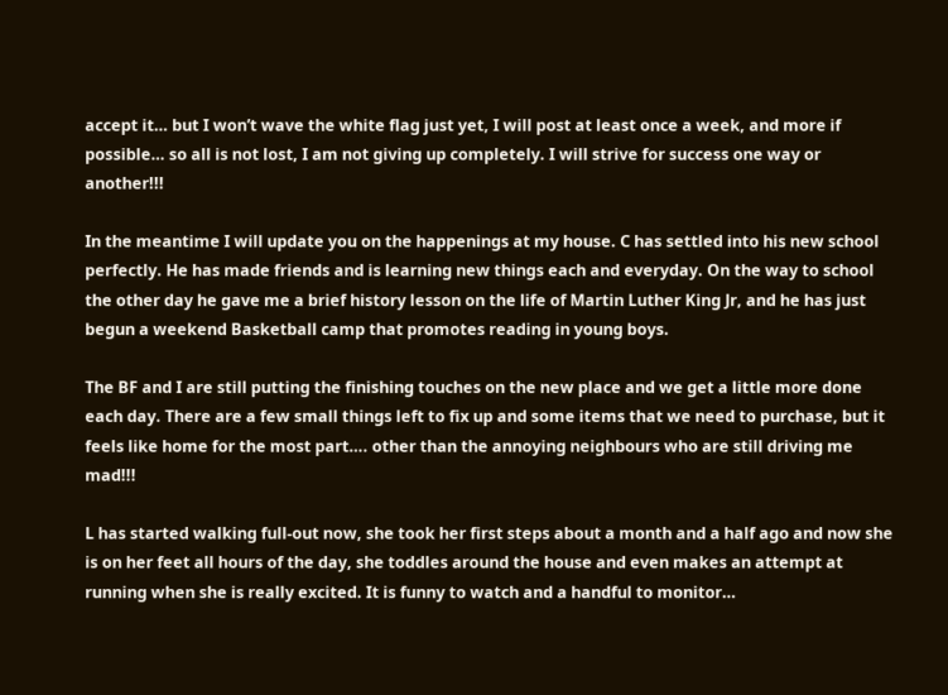accept it… but I won’t wave the white flag just yet, I will post at least once a week, and more if possible… so all is not lost, I am not giving up completely. I will strive for success one way or another!!!

In the meantime I will update you on the happenings at my house. C has settled into his new school perfectly. He has made friends and is learning new things each and everyday. On the way to school the other day he gave me a brief history lesson on the life of Martin Luther King Jr, and he has just begun a weekend Basketball camp that promotes reading in young boys.

The BF and I are still putting the finishing touches on the new place and we get a little more done each day. There are a few small things left to fix up and some items that we need to purchase, but it feels like home for the most part…. other than the annoying neighbours who are still driving me mad!!!

L has started walking full-out now, she took her first steps about a month and a half ago and now she is on her feet all hours of the day, she toddles around the house and even makes an attempt at running when she is really excited. It is funny to watch and a handful to monitor…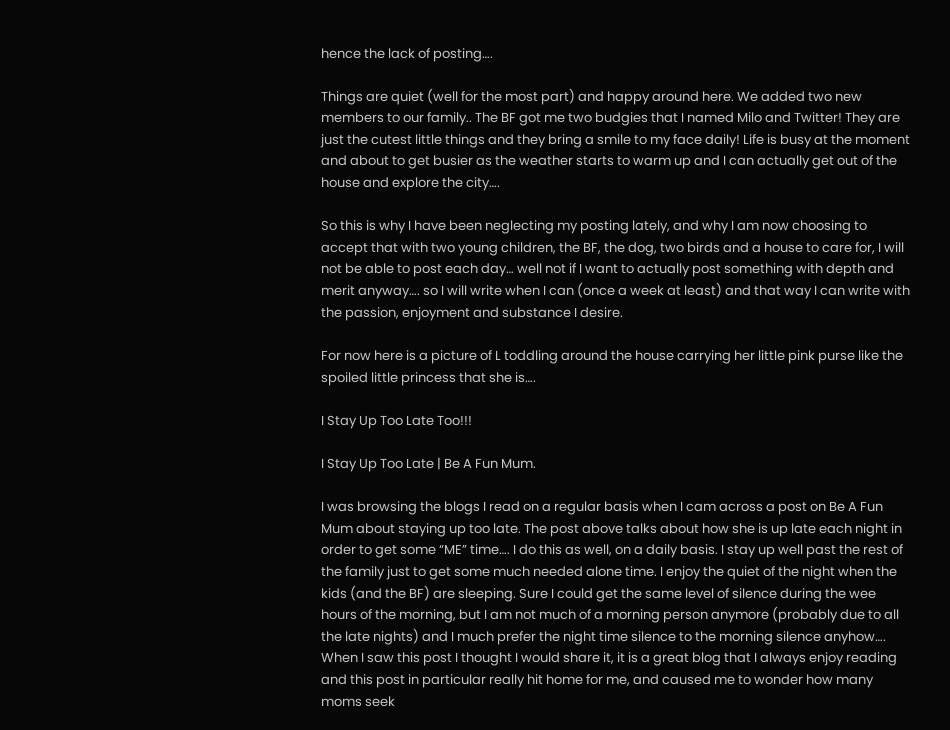hence the lack of posting….

Things are quiet (well for the most part) and happy around here. We added two new members to our family.. The BF got me two budgies that I named Milo and Twitter! They are just the cutest little things and they bring a smile to my face daily! Life is busy at the moment and about to get busier as the weather starts to warm up and I can actually get out of the house and explore the city….

So this is why I have been neglecting my posting lately, and why I am now choosing to accept that with two young children, the BF, the dog, two birds and a house to care for, I will not be able to post each day… well not if I want to actually post something with depth and merit anyway…. so I will write when I can (once a week at least) and that way I can write with the passion, enjoyment and substance I desire.

For now here is a picture of L toddling around the house carrying her little pink purse like the spoiled little princess that she is….

I Stay Up Too Late Too!!!

I Stay Up Too Late | Be A Fun Mum.

I was browsing the blogs I read on a regular basis when I cam across a post on Be A Fun Mum about staying up too late. The post above talks about how she is up late each night in order to get some “ME” time…. I do this as well, on a daily basis. I stay up well past the rest of the family just to get some much needed alone time. I enjoy the quiet of the night when the kids (and the BF) are sleeping. Sure I could get the same level of silence during the wee hours of the morning, but I am not much of a morning person anymore (probably due to all the late nights) and I much prefer the night time silence to the morning silence anyhow…. When I saw this post I thought I would share it, it is a great blog that I always enjoy reading and this post in particular really hit home for me, and caused me to wonder how many moms seek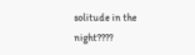solitude in the night????